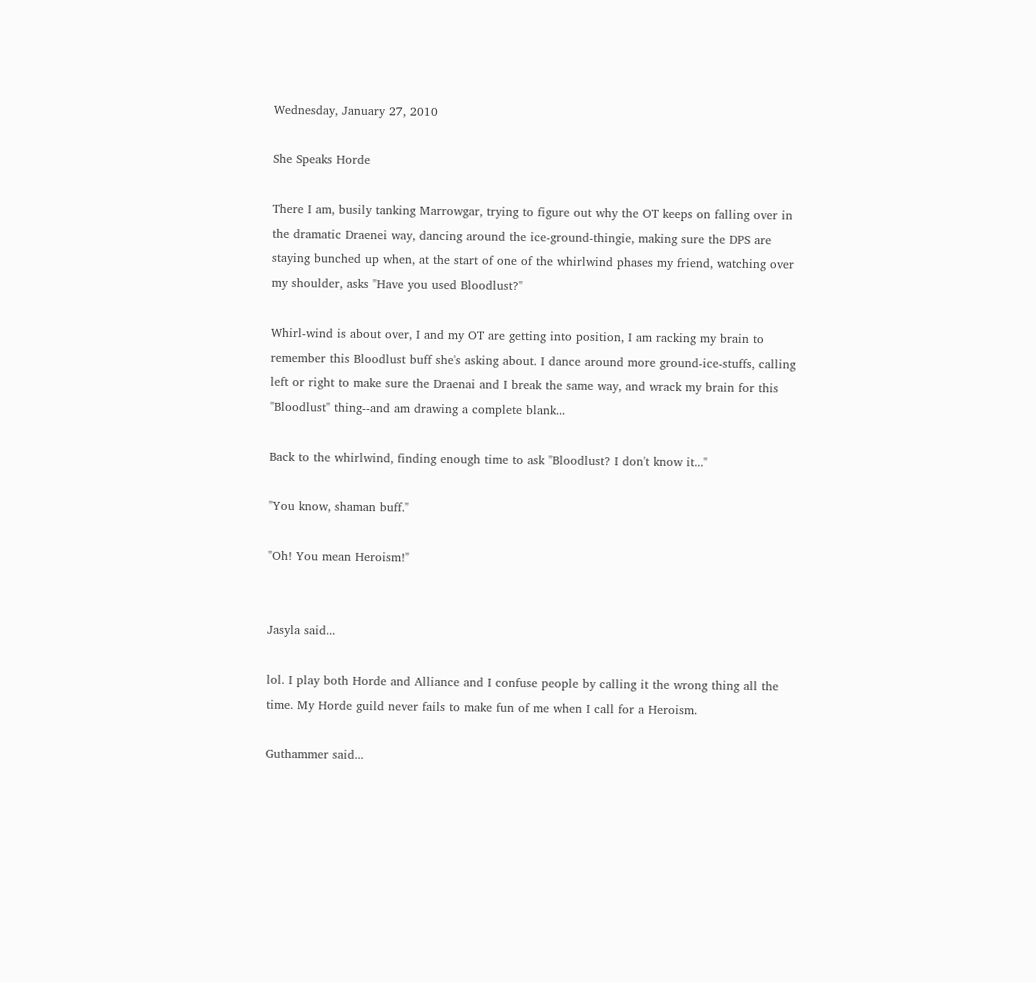Wednesday, January 27, 2010

She Speaks Horde

There I am, busily tanking Marrowgar, trying to figure out why the OT keeps on falling over in the dramatic Draenei way, dancing around the ice-ground-thingie, making sure the DPS are staying bunched up when, at the start of one of the whirlwind phases my friend, watching over my shoulder, asks "Have you used Bloodlust?"

Whirl-wind is about over, I and my OT are getting into position, I am racking my brain to remember this Bloodlust buff she's asking about. I dance around more ground-ice-stuffs, calling left or right to make sure the Draenai and I break the same way, and wrack my brain for this "Bloodlust" thing--and am drawing a complete blank...

Back to the whirlwind, finding enough time to ask "Bloodlust? I don't know it..."

"You know, shaman buff."

"Oh! You mean Heroism!"


Jasyla said...

lol. I play both Horde and Alliance and I confuse people by calling it the wrong thing all the time. My Horde guild never fails to make fun of me when I call for a Heroism.

Guthammer said...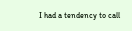I had a tendency to call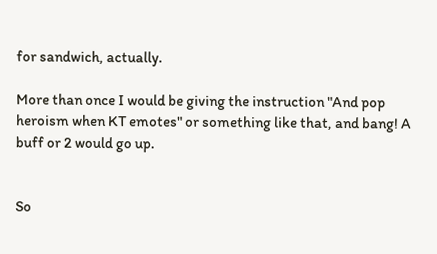for sandwich, actually.

More than once I would be giving the instruction "And pop heroism when KT emotes" or something like that, and bang! A buff or 2 would go up.


So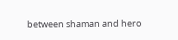between shaman and hero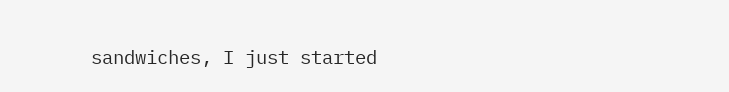sandwiches, I just started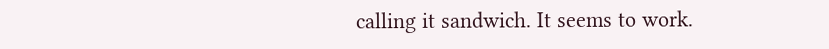calling it sandwich. It seems to work.